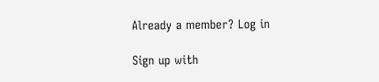Already a member? Log in

Sign up with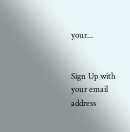your...


Sign Up with your email address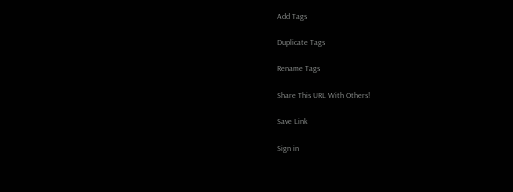Add Tags

Duplicate Tags

Rename Tags

Share This URL With Others!

Save Link

Sign in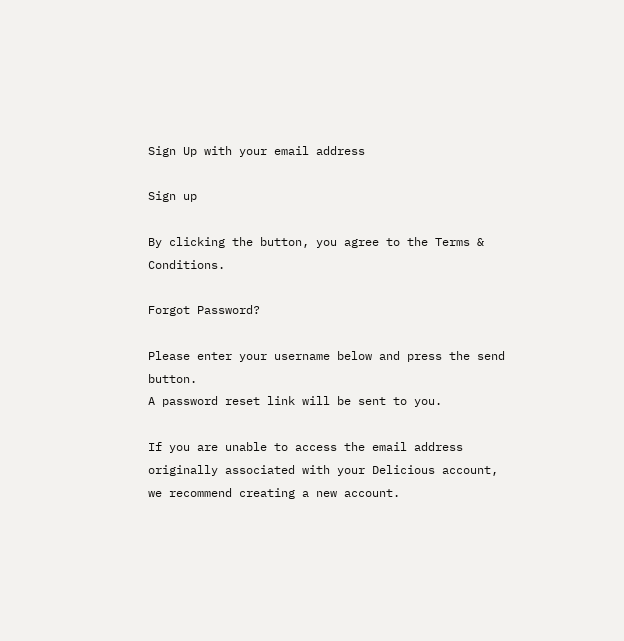Sign Up with your email address

Sign up

By clicking the button, you agree to the Terms & Conditions.

Forgot Password?

Please enter your username below and press the send button.
A password reset link will be sent to you.

If you are unable to access the email address originally associated with your Delicious account, we recommend creating a new account.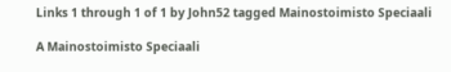Links 1 through 1 of 1 by John52 tagged Mainostoimisto Speciaali

A Mainostoimisto Speciaali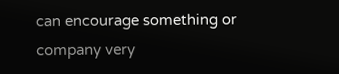can encourage something or company very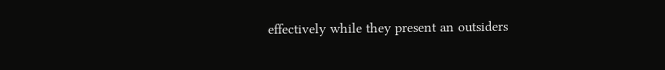effectively while they present an outsiders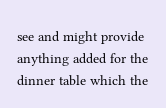see and might provide anything added for the dinner table which the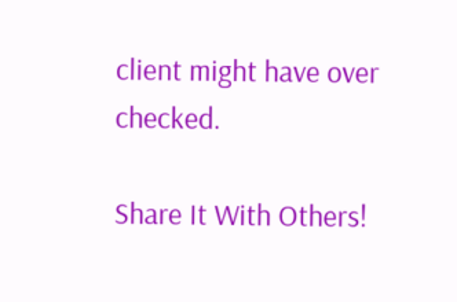client might have over checked.

Share It With Others!